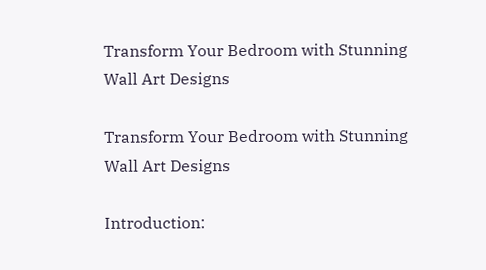Transform Your Bedroom with Stunning Wall Art Designs

Transform Your Bedroom with Stunning Wall Art Designs

Introduction: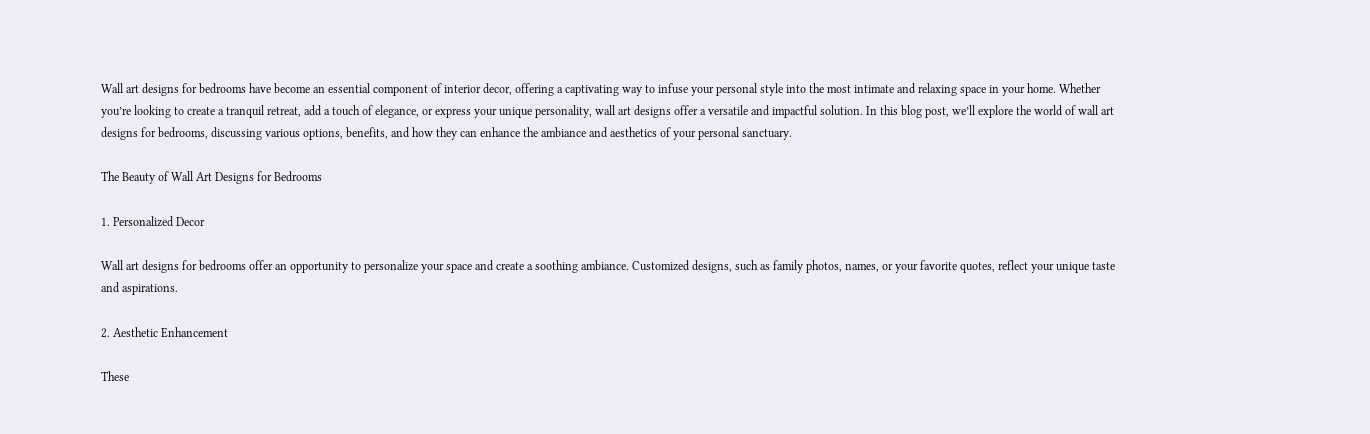Wall art designs for bedrooms have become an essential component of interior decor, offering a captivating way to infuse your personal style into the most intimate and relaxing space in your home. Whether you’re looking to create a tranquil retreat, add a touch of elegance, or express your unique personality, wall art designs offer a versatile and impactful solution. In this blog post, we’ll explore the world of wall art designs for bedrooms, discussing various options, benefits, and how they can enhance the ambiance and aesthetics of your personal sanctuary.

The Beauty of Wall Art Designs for Bedrooms

1. Personalized Decor

Wall art designs for bedrooms offer an opportunity to personalize your space and create a soothing ambiance. Customized designs, such as family photos, names, or your favorite quotes, reflect your unique taste and aspirations.

2. Aesthetic Enhancement

These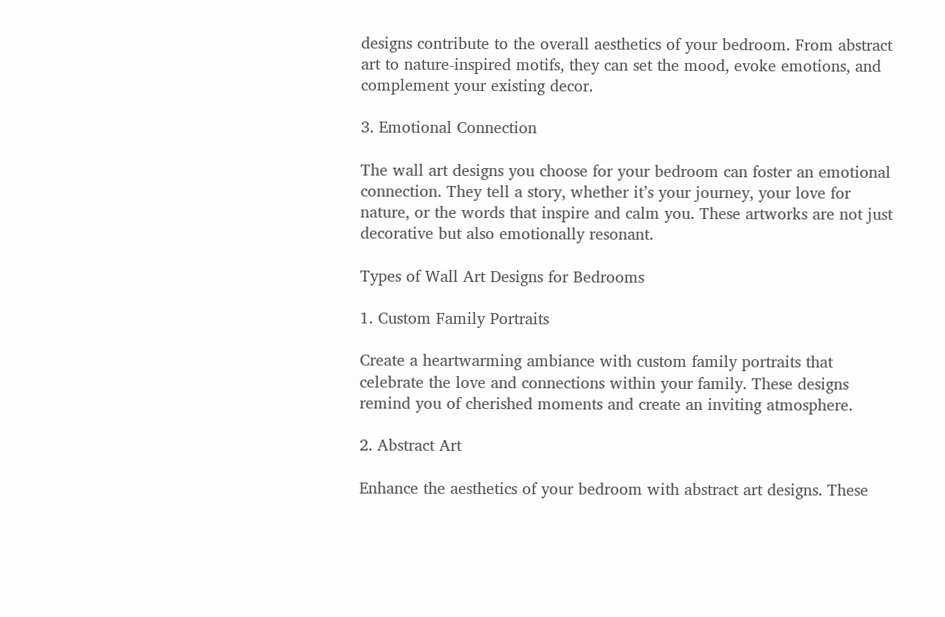designs contribute to the overall aesthetics of your bedroom. From abstract art to nature-inspired motifs, they can set the mood, evoke emotions, and complement your existing decor.

3. Emotional Connection

The wall art designs you choose for your bedroom can foster an emotional connection. They tell a story, whether it’s your journey, your love for nature, or the words that inspire and calm you. These artworks are not just decorative but also emotionally resonant.

Types of Wall Art Designs for Bedrooms

1. Custom Family Portraits

Create a heartwarming ambiance with custom family portraits that celebrate the love and connections within your family. These designs remind you of cherished moments and create an inviting atmosphere.

2. Abstract Art

Enhance the aesthetics of your bedroom with abstract art designs. These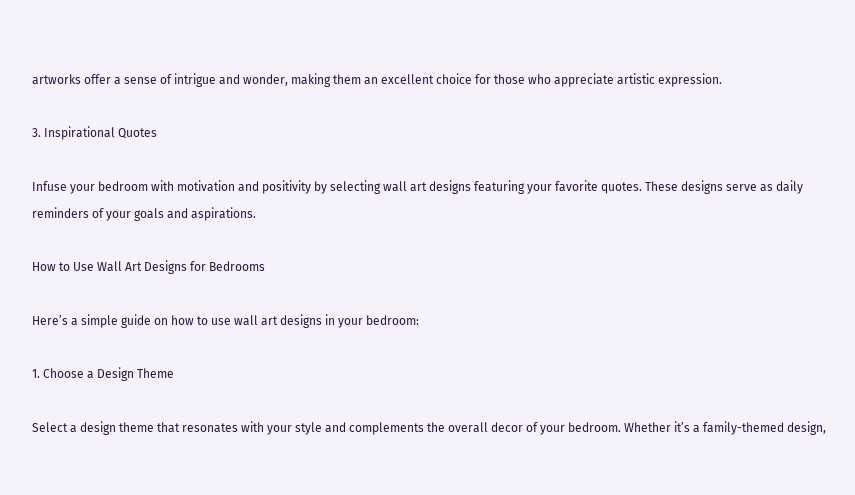artworks offer a sense of intrigue and wonder, making them an excellent choice for those who appreciate artistic expression.

3. Inspirational Quotes

Infuse your bedroom with motivation and positivity by selecting wall art designs featuring your favorite quotes. These designs serve as daily reminders of your goals and aspirations.

How to Use Wall Art Designs for Bedrooms

Here’s a simple guide on how to use wall art designs in your bedroom:

1. Choose a Design Theme

Select a design theme that resonates with your style and complements the overall decor of your bedroom. Whether it’s a family-themed design,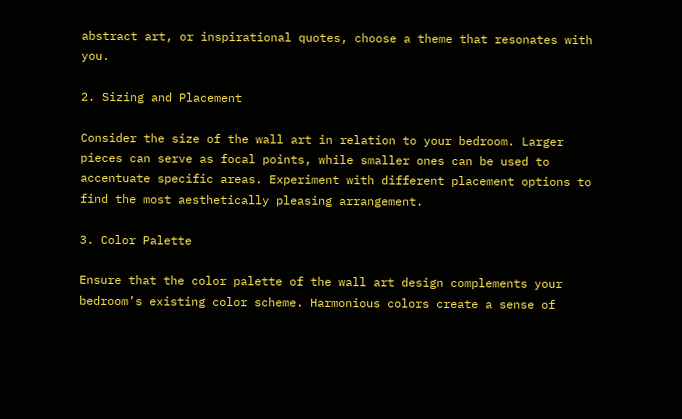abstract art, or inspirational quotes, choose a theme that resonates with you.

2. Sizing and Placement

Consider the size of the wall art in relation to your bedroom. Larger pieces can serve as focal points, while smaller ones can be used to accentuate specific areas. Experiment with different placement options to find the most aesthetically pleasing arrangement.

3. Color Palette

Ensure that the color palette of the wall art design complements your bedroom’s existing color scheme. Harmonious colors create a sense of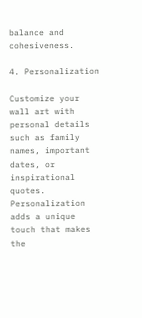balance and cohesiveness.

4. Personalization

Customize your wall art with personal details such as family names, important dates, or inspirational quotes. Personalization adds a unique touch that makes the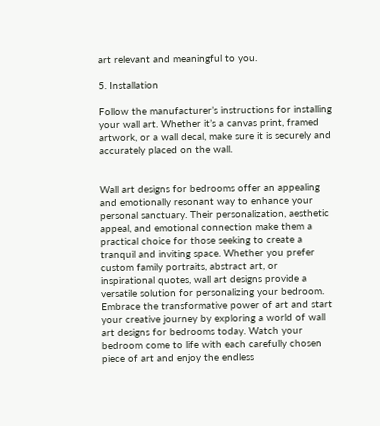art relevant and meaningful to you.

5. Installation

Follow the manufacturer’s instructions for installing your wall art. Whether it’s a canvas print, framed artwork, or a wall decal, make sure it is securely and accurately placed on the wall.


Wall art designs for bedrooms offer an appealing and emotionally resonant way to enhance your personal sanctuary. Their personalization, aesthetic appeal, and emotional connection make them a practical choice for those seeking to create a tranquil and inviting space. Whether you prefer custom family portraits, abstract art, or inspirational quotes, wall art designs provide a versatile solution for personalizing your bedroom. Embrace the transformative power of art and start your creative journey by exploring a world of wall art designs for bedrooms today. Watch your bedroom come to life with each carefully chosen piece of art and enjoy the endless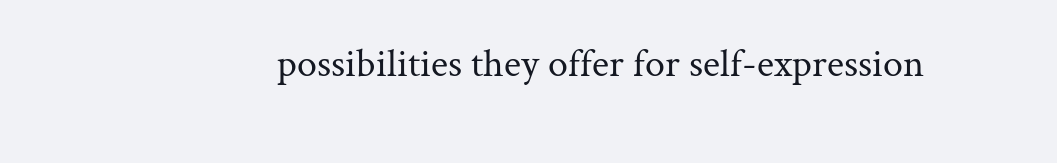possibilities they offer for self-expression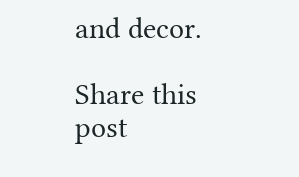and decor.

Share this post